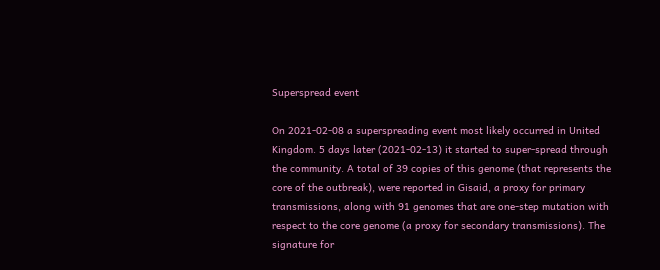Superspread event

On 2021-02-08 a superspreading event most likely occurred in United Kingdom. 5 days later (2021-02-13) it started to super-spread through the community. A total of 39 copies of this genome (that represents the core of the outbreak), were reported in Gisaid, a proxy for primary transmissions, along with 91 genomes that are one-step mutation with respect to the core genome (a proxy for secondary transmissions). The signature for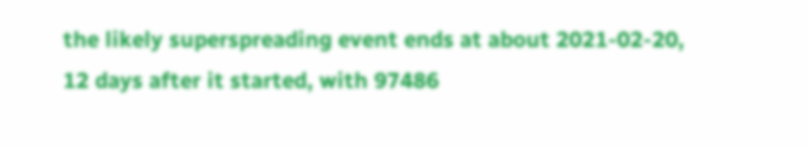the likely superspreading event ends at about 2021-02-20, 12 days after it started, with 97486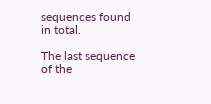sequences found in total.

The last sequence of the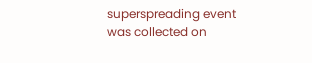superspreading event was collected on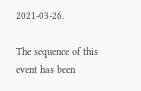2021-03-26.

The sequence of this event has been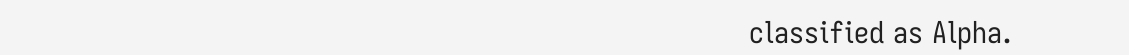classified as Alpha.